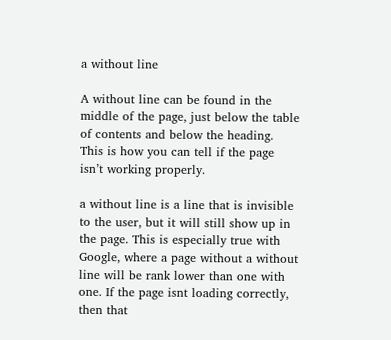a without line

A without line can be found in the middle of the page, just below the table of contents and below the heading. This is how you can tell if the page isn’t working properly.

a without line is a line that is invisible to the user, but it will still show up in the page. This is especially true with Google, where a page without a without line will be rank lower than one with one. If the page isnt loading correctly, then that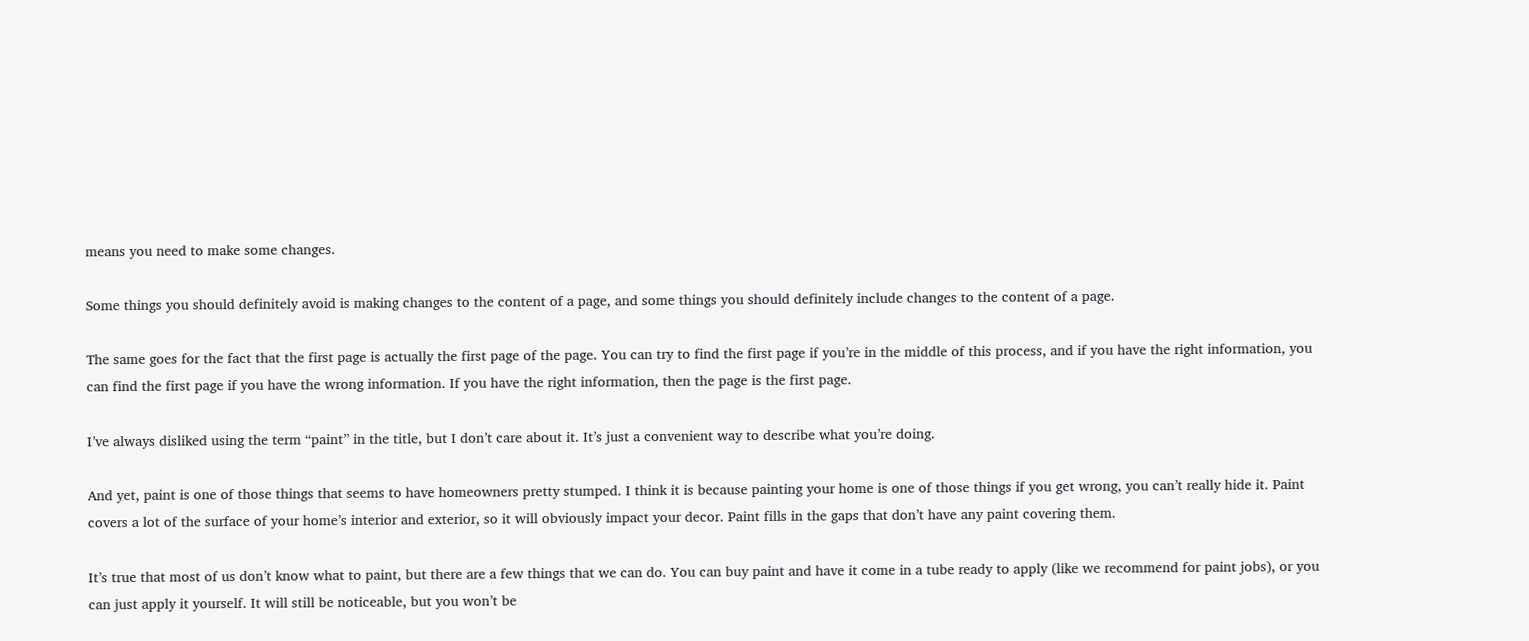means you need to make some changes.

Some things you should definitely avoid is making changes to the content of a page, and some things you should definitely include changes to the content of a page.

The same goes for the fact that the first page is actually the first page of the page. You can try to find the first page if you’re in the middle of this process, and if you have the right information, you can find the first page if you have the wrong information. If you have the right information, then the page is the first page.

I’ve always disliked using the term “paint” in the title, but I don’t care about it. It’s just a convenient way to describe what you’re doing.

And yet, paint is one of those things that seems to have homeowners pretty stumped. I think it is because painting your home is one of those things if you get wrong, you can’t really hide it. Paint covers a lot of the surface of your home’s interior and exterior, so it will obviously impact your decor. Paint fills in the gaps that don’t have any paint covering them.

It’s true that most of us don’t know what to paint, but there are a few things that we can do. You can buy paint and have it come in a tube ready to apply (like we recommend for paint jobs), or you can just apply it yourself. It will still be noticeable, but you won’t be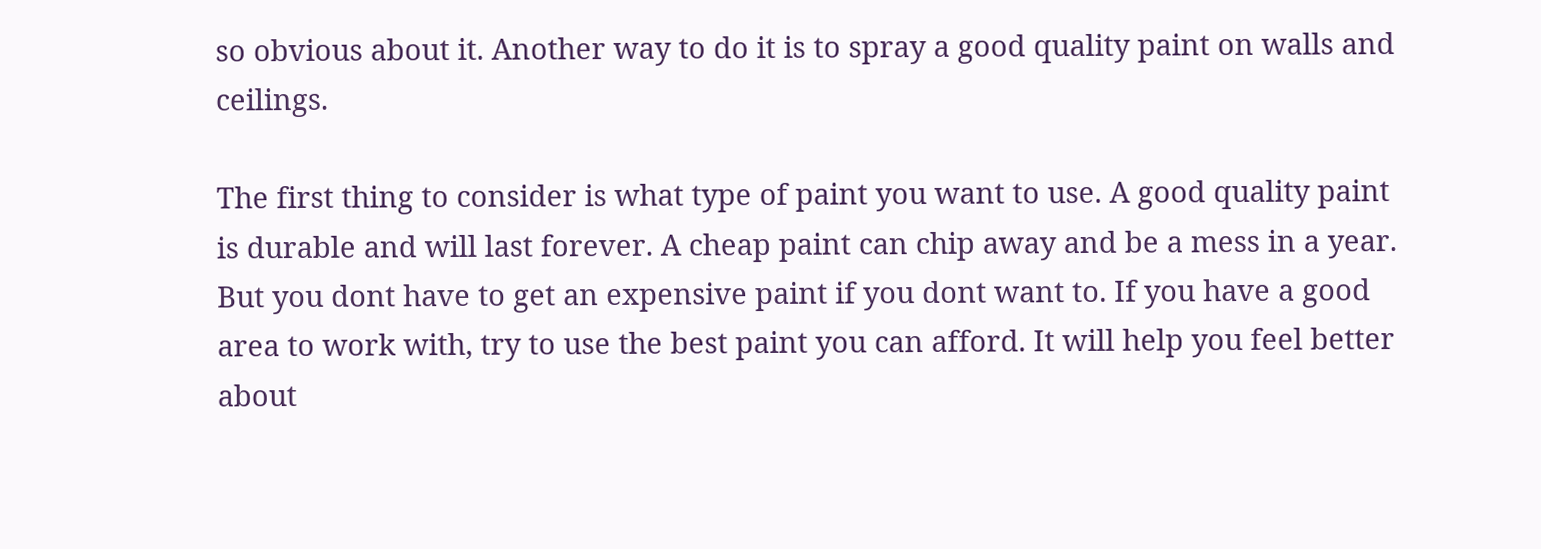so obvious about it. Another way to do it is to spray a good quality paint on walls and ceilings.

The first thing to consider is what type of paint you want to use. A good quality paint is durable and will last forever. A cheap paint can chip away and be a mess in a year. But you dont have to get an expensive paint if you dont want to. If you have a good area to work with, try to use the best paint you can afford. It will help you feel better about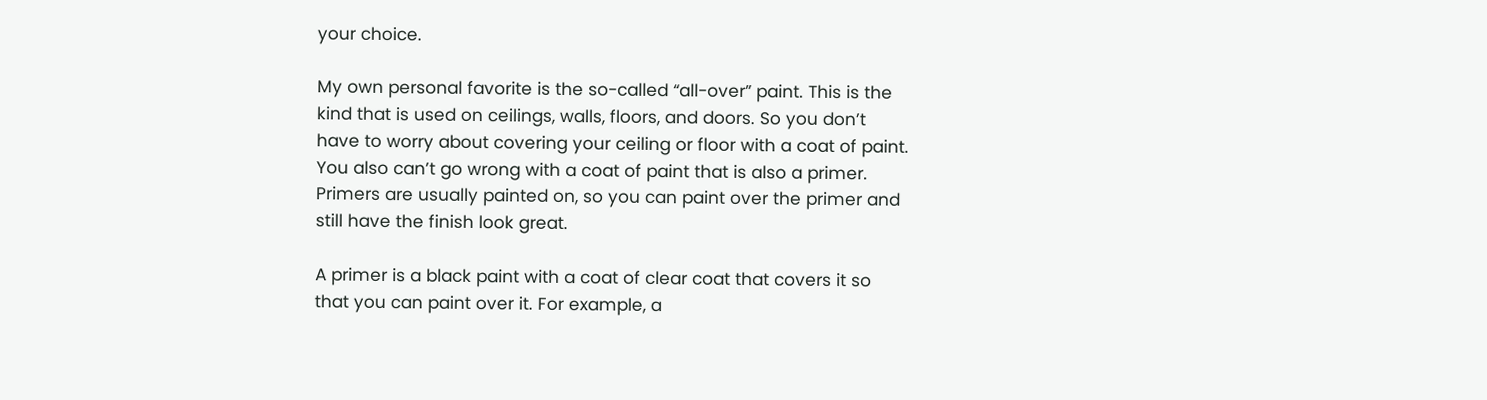your choice.

My own personal favorite is the so-called “all-over” paint. This is the kind that is used on ceilings, walls, floors, and doors. So you don’t have to worry about covering your ceiling or floor with a coat of paint. You also can’t go wrong with a coat of paint that is also a primer. Primers are usually painted on, so you can paint over the primer and still have the finish look great.

A primer is a black paint with a coat of clear coat that covers it so that you can paint over it. For example, a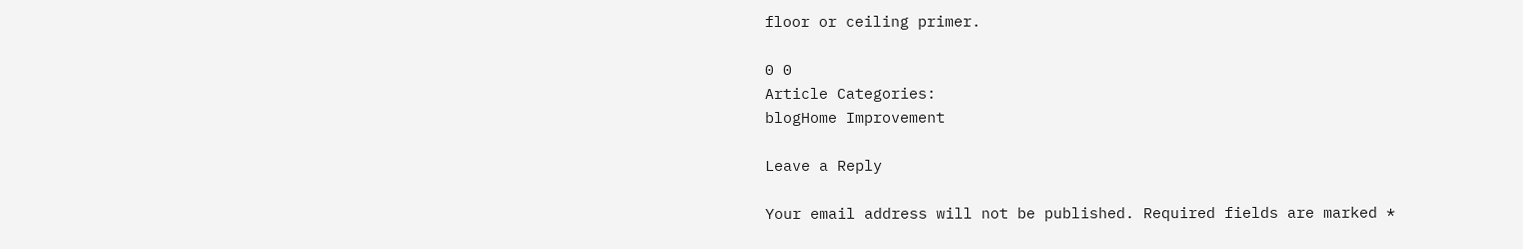floor or ceiling primer.

0 0
Article Categories:
blogHome Improvement

Leave a Reply

Your email address will not be published. Required fields are marked *